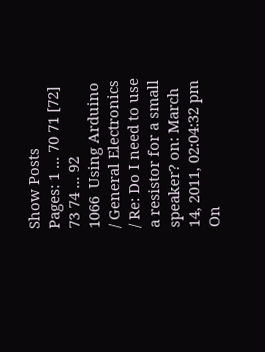Show Posts
Pages: 1 ... 70 71 [72] 73 74 ... 92
1066  Using Arduino / General Electronics / Re: Do I need to use a resistor for a small speaker? on: March 14, 2011, 02:04:32 pm
On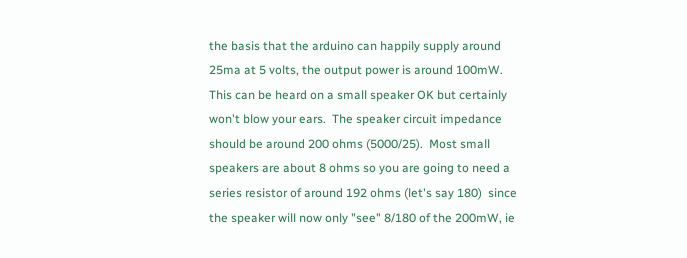the basis that the arduino can happily supply around 25ma at 5 volts, the output power is around 100mW.  This can be heard on a small speaker OK but certainly won't blow your ears.  The speaker circuit impedance should be around 200 ohms (5000/25).  Most small speakers are about 8 ohms so you are going to need a series resistor of around 192 ohms (let's say 180)  since the speaker will now only "see" 8/180 of the 200mW, ie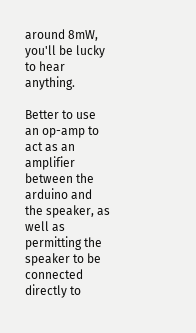around 8mW, you'll be lucky to hear anything.

Better to use an op-amp to act as an amplifier between the arduino and the speaker, as well as permitting the speaker to be connected directly to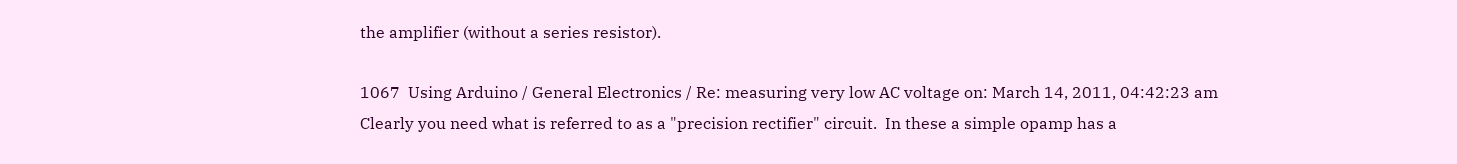the amplifier (without a series resistor).

1067  Using Arduino / General Electronics / Re: measuring very low AC voltage on: March 14, 2011, 04:42:23 am
Clearly you need what is referred to as a "precision rectifier" circuit.  In these a simple opamp has a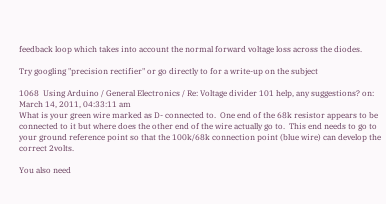feedback loop which takes into account the normal forward voltage loss across the diodes.

Try googling "precision rectifier" or go directly to for a write-up on the subject

1068  Using Arduino / General Electronics / Re: Voltage divider 101 help, any suggestions? on: March 14, 2011, 04:33:11 am
What is your green wire marked as D- connected to.  One end of the 68k resistor appears to be connected to it but where does the other end of the wire actually go to.  This end needs to go to your ground reference point so that the 100k/68k connection point (blue wire) can develop the correct 2volts.

You also need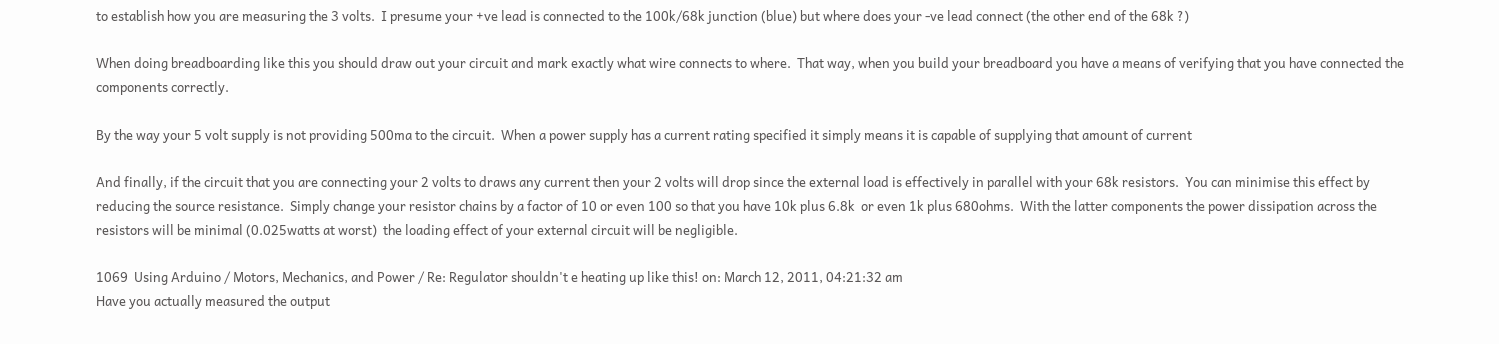to establish how you are measuring the 3 volts.  I presume your +ve lead is connected to the 100k/68k junction (blue) but where does your -ve lead connect (the other end of the 68k ?)

When doing breadboarding like this you should draw out your circuit and mark exactly what wire connects to where.  That way, when you build your breadboard you have a means of verifying that you have connected the components correctly.

By the way your 5 volt supply is not providing 500ma to the circuit.  When a power supply has a current rating specified it simply means it is capable of supplying that amount of current

And finally, if the circuit that you are connecting your 2 volts to draws any current then your 2 volts will drop since the external load is effectively in parallel with your 68k resistors.  You can minimise this effect by reducing the source resistance.  Simply change your resistor chains by a factor of 10 or even 100 so that you have 10k plus 6.8k  or even 1k plus 680ohms.  With the latter components the power dissipation across the resistors will be minimal (0.025watts at worst)  the loading effect of your external circuit will be negligible.

1069  Using Arduino / Motors, Mechanics, and Power / Re: Regulator shouldn't e heating up like this! on: March 12, 2011, 04:21:32 am
Have you actually measured the output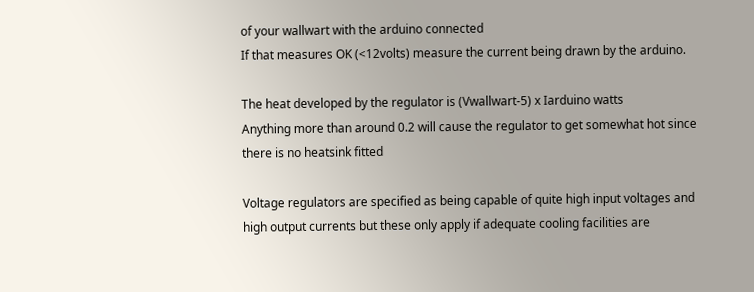of your wallwart with the arduino connected
If that measures OK (<12volts) measure the current being drawn by the arduino.

The heat developed by the regulator is (Vwallwart-5) x Iarduino watts
Anything more than around 0.2 will cause the regulator to get somewhat hot since there is no heatsink fitted

Voltage regulators are specified as being capable of quite high input voltages and high output currents but these only apply if adequate cooling facilities are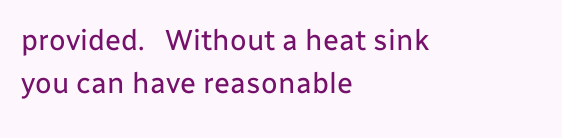provided.   Without a heat sink you can have reasonable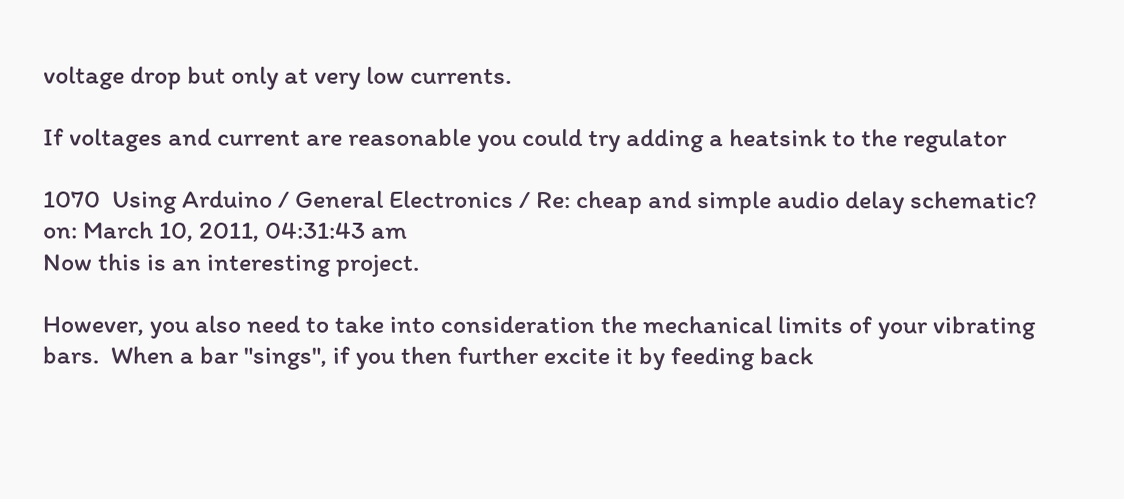voltage drop but only at very low currents.

If voltages and current are reasonable you could try adding a heatsink to the regulator

1070  Using Arduino / General Electronics / Re: cheap and simple audio delay schematic? on: March 10, 2011, 04:31:43 am
Now this is an interesting project.

However, you also need to take into consideration the mechanical limits of your vibrating bars.  When a bar "sings", if you then further excite it by feeding back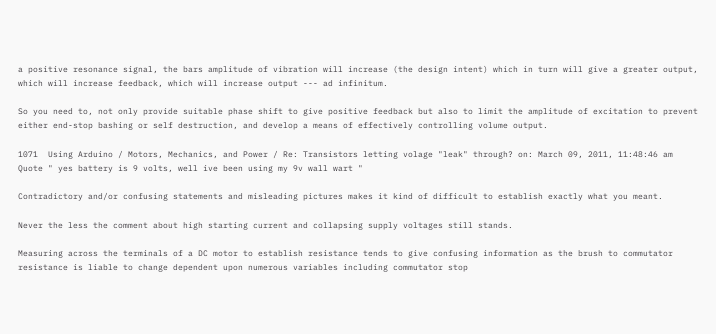a positive resonance signal, the bars amplitude of vibration will increase (the design intent) which in turn will give a greater output, which will increase feedback, which will increase output --- ad infinitum.

So you need to, not only provide suitable phase shift to give positive feedback but also to limit the amplitude of excitation to prevent either end-stop bashing or self destruction, and develop a means of effectively controlling volume output.

1071  Using Arduino / Motors, Mechanics, and Power / Re: Transistors letting volage "leak" through? on: March 09, 2011, 11:48:46 am
Quote " yes battery is 9 volts, well ive been using my 9v wall wart "

Contradictory and/or confusing statements and misleading pictures makes it kind of difficult to establish exactly what you meant.

Never the less the comment about high starting current and collapsing supply voltages still stands.

Measuring across the terminals of a DC motor to establish resistance tends to give confusing information as the brush to commutator resistance is liable to change dependent upon numerous variables including commutator stop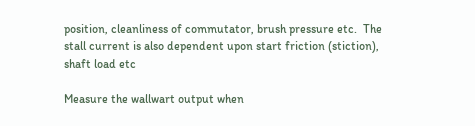position, cleanliness of commutator, brush pressure etc.  The stall current is also dependent upon start friction (stiction), shaft load etc

Measure the wallwart output when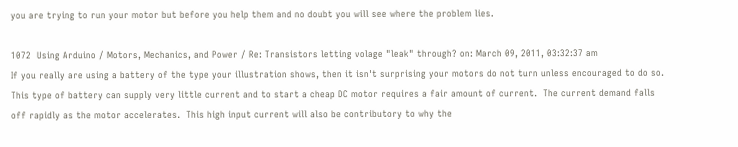you are trying to run your motor but before you help them and no doubt you will see where the problem lies.

1072  Using Arduino / Motors, Mechanics, and Power / Re: Transistors letting volage "leak" through? on: March 09, 2011, 03:32:37 am
If you really are using a battery of the type your illustration shows, then it isn't surprising your motors do not turn unless encouraged to do so.  This type of battery can supply very little current and to start a cheap DC motor requires a fair amount of current.  The current demand falls off rapidly as the motor accelerates.  This high input current will also be contributory to why the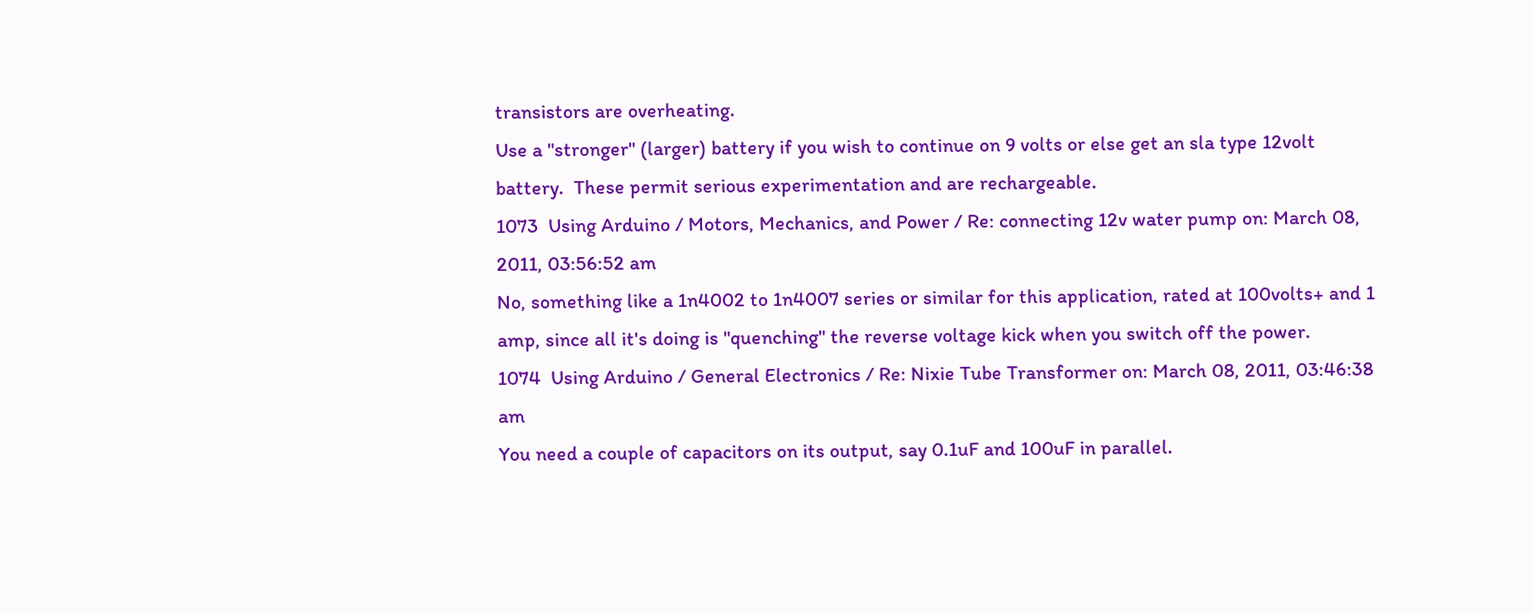transistors are overheating.
Use a "stronger" (larger) battery if you wish to continue on 9 volts or else get an sla type 12volt battery.  These permit serious experimentation and are rechargeable.
1073  Using Arduino / Motors, Mechanics, and Power / Re: connecting 12v water pump on: March 08, 2011, 03:56:52 am
No, something like a 1n4002 to 1n4007 series or similar for this application, rated at 100volts+ and 1 amp, since all it's doing is "quenching" the reverse voltage kick when you switch off the power.
1074  Using Arduino / General Electronics / Re: Nixie Tube Transformer on: March 08, 2011, 03:46:38 am
You need a couple of capacitors on its output, say 0.1uF and 100uF in parallel.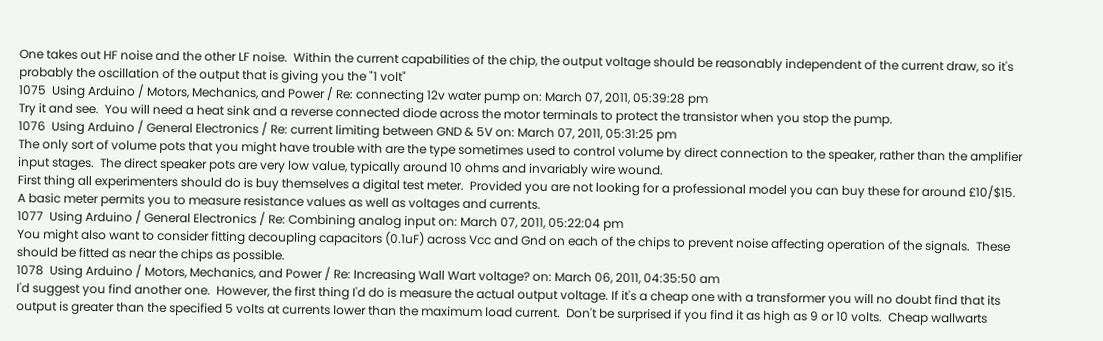One takes out HF noise and the other LF noise.  Within the current capabilities of the chip, the output voltage should be reasonably independent of the current draw, so it's probably the oscillation of the output that is giving you the "1 volt"
1075  Using Arduino / Motors, Mechanics, and Power / Re: connecting 12v water pump on: March 07, 2011, 05:39:28 pm
Try it and see.  You will need a heat sink and a reverse connected diode across the motor terminals to protect the transistor when you stop the pump.
1076  Using Arduino / General Electronics / Re: current limiting between GND & 5V on: March 07, 2011, 05:31:25 pm
The only sort of volume pots that you might have trouble with are the type sometimes used to control volume by direct connection to the speaker, rather than the amplifier input stages.  The direct speaker pots are very low value, typically around 10 ohms and invariably wire wound.
First thing all experimenters should do is buy themselves a digital test meter.  Provided you are not looking for a professional model you can buy these for around £10/$15.  A basic meter permits you to measure resistance values as well as voltages and currents.
1077  Using Arduino / General Electronics / Re: Combining analog input on: March 07, 2011, 05:22:04 pm
You might also want to consider fitting decoupling capacitors (0.1uF) across Vcc and Gnd on each of the chips to prevent noise affecting operation of the signals.  These should be fitted as near the chips as possible.
1078  Using Arduino / Motors, Mechanics, and Power / Re: Increasing Wall Wart voltage? on: March 06, 2011, 04:35:50 am
I'd suggest you find another one.  However, the first thing I'd do is measure the actual output voltage. If it's a cheap one with a transformer you will no doubt find that its output is greater than the specified 5 volts at currents lower than the maximum load current.  Don't be surprised if you find it as high as 9 or 10 volts.  Cheap wallwarts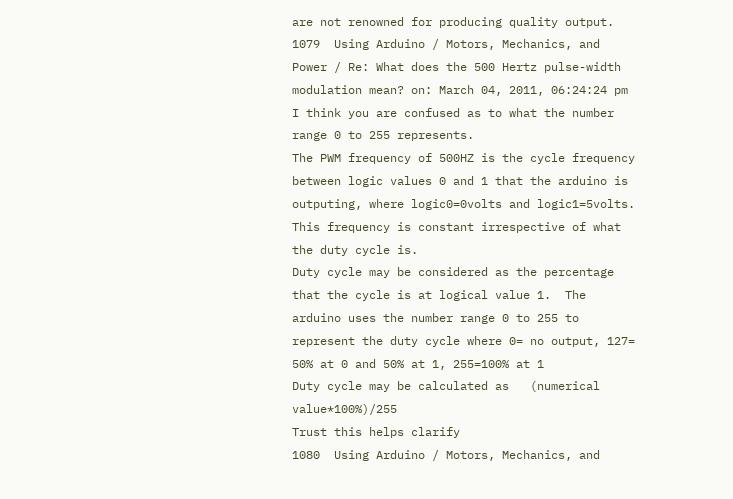are not renowned for producing quality output.
1079  Using Arduino / Motors, Mechanics, and Power / Re: What does the 500 Hertz pulse-width modulation mean? on: March 04, 2011, 06:24:24 pm
I think you are confused as to what the number range 0 to 255 represents.
The PWM frequency of 500HZ is the cycle frequency between logic values 0 and 1 that the arduino is outputing, where logic0=0volts and logic1=5volts.
This frequency is constant irrespective of what the duty cycle is.
Duty cycle may be considered as the percentage that the cycle is at logical value 1.  The arduino uses the number range 0 to 255 to represent the duty cycle where 0= no output, 127= 50% at 0 and 50% at 1, 255=100% at 1
Duty cycle may be calculated as   (numerical value*100%)/255
Trust this helps clarify
1080  Using Arduino / Motors, Mechanics, and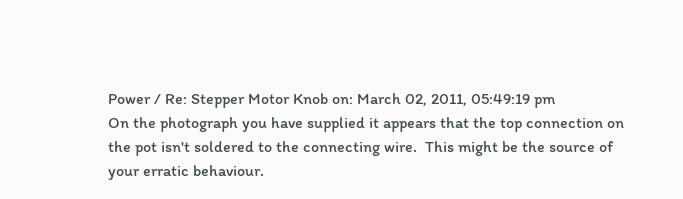Power / Re: Stepper Motor Knob on: March 02, 2011, 05:49:19 pm
On the photograph you have supplied it appears that the top connection on the pot isn't soldered to the connecting wire.  This might be the source of your erratic behaviour.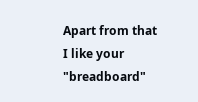Apart from that I like your "breadboard"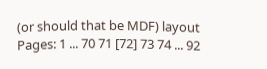(or should that be MDF) layout
Pages: 1 ... 70 71 [72] 73 74 ... 92